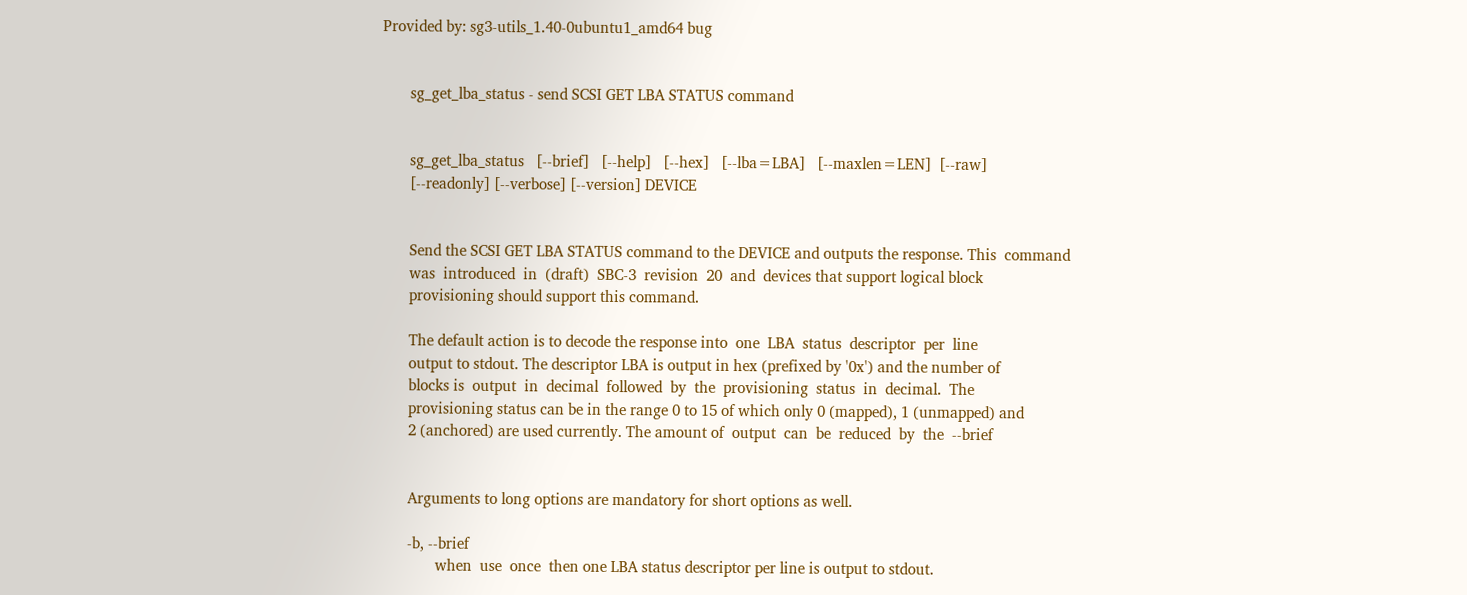Provided by: sg3-utils_1.40-0ubuntu1_amd64 bug


       sg_get_lba_status - send SCSI GET LBA STATUS command


       sg_get_lba_status   [--brief]   [--help]   [--hex]   [--lba=LBA]   [--maxlen=LEN]  [--raw]
       [--readonly] [--verbose] [--version] DEVICE


       Send the SCSI GET LBA STATUS command to the DEVICE and outputs the response. This  command
       was  introduced  in  (draft)  SBC-3  revision  20  and  devices that support logical block
       provisioning should support this command.

       The default action is to decode the response into  one  LBA  status  descriptor  per  line
       output to stdout. The descriptor LBA is output in hex (prefixed by '0x') and the number of
       blocks is  output  in  decimal  followed  by  the  provisioning  status  in  decimal.  The
       provisioning status can be in the range 0 to 15 of which only 0 (mapped), 1 (unmapped) and
       2 (anchored) are used currently. The amount of  output  can  be  reduced  by  the  --brief


       Arguments to long options are mandatory for short options as well.

       -b, --brief
              when  use  once  then one LBA status descriptor per line is output to stdout.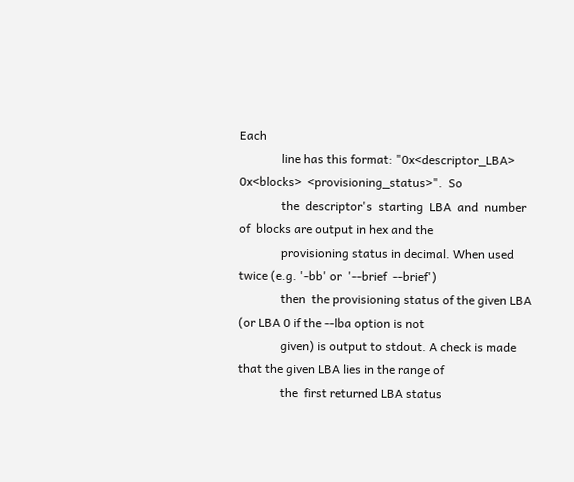Each
              line has this format: "0x<descriptor_LBA>   0x<blocks>  <provisioning_status>".  So
              the  descriptor's  starting  LBA  and  number  of  blocks are output in hex and the
              provisioning status in decimal. When used twice (e.g. '-bb' or  '--brief  --brief')
              then  the provisioning status of the given LBA (or LBA 0 if the --lba option is not
              given) is output to stdout. A check is made that the given LBA lies in the range of
              the  first returned LBA status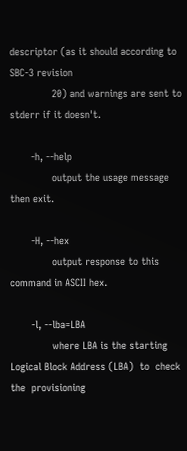descriptor (as it should according to SBC-3 revision
              20) and warnings are sent to stderr if it doesn't.

       -h, --help
              output the usage message then exit.

       -H, --hex
              output response to this command in ASCII hex.

       -l, --lba=LBA
              where LBA is the starting Logical Block Address (LBA)  to  check  the  provisioning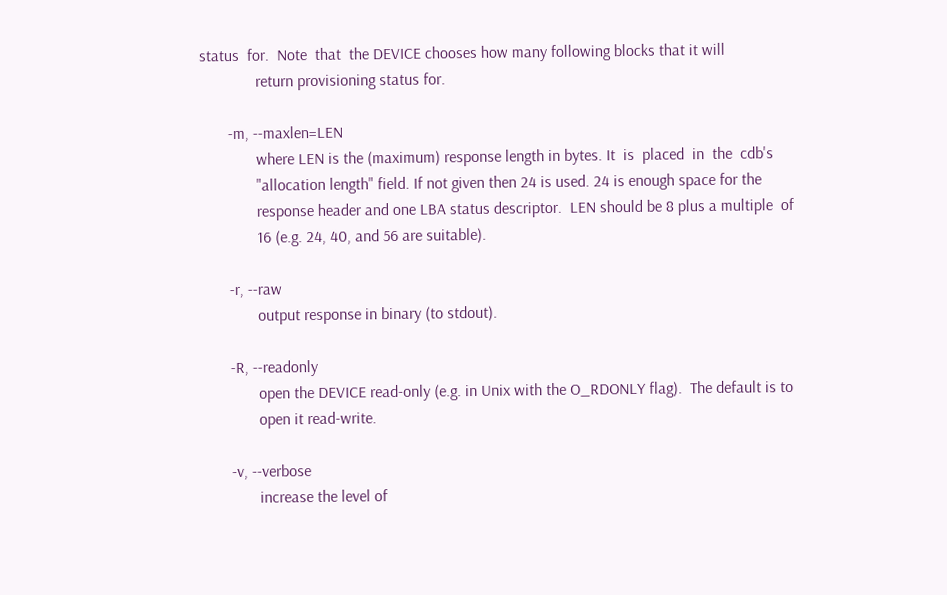status  for.  Note  that  the DEVICE chooses how many following blocks that it will
              return provisioning status for.

       -m, --maxlen=LEN
              where LEN is the (maximum) response length in bytes. It  is  placed  in  the  cdb's
              "allocation length" field. If not given then 24 is used. 24 is enough space for the
              response header and one LBA status descriptor.  LEN should be 8 plus a multiple  of
              16 (e.g. 24, 40, and 56 are suitable).

       -r, --raw
              output response in binary (to stdout).

       -R, --readonly
              open the DEVICE read-only (e.g. in Unix with the O_RDONLY flag).  The default is to
              open it read-write.

       -v, --verbose
              increase the level of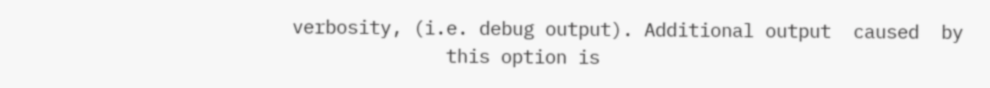verbosity, (i.e. debug output). Additional output  caused  by
              this option is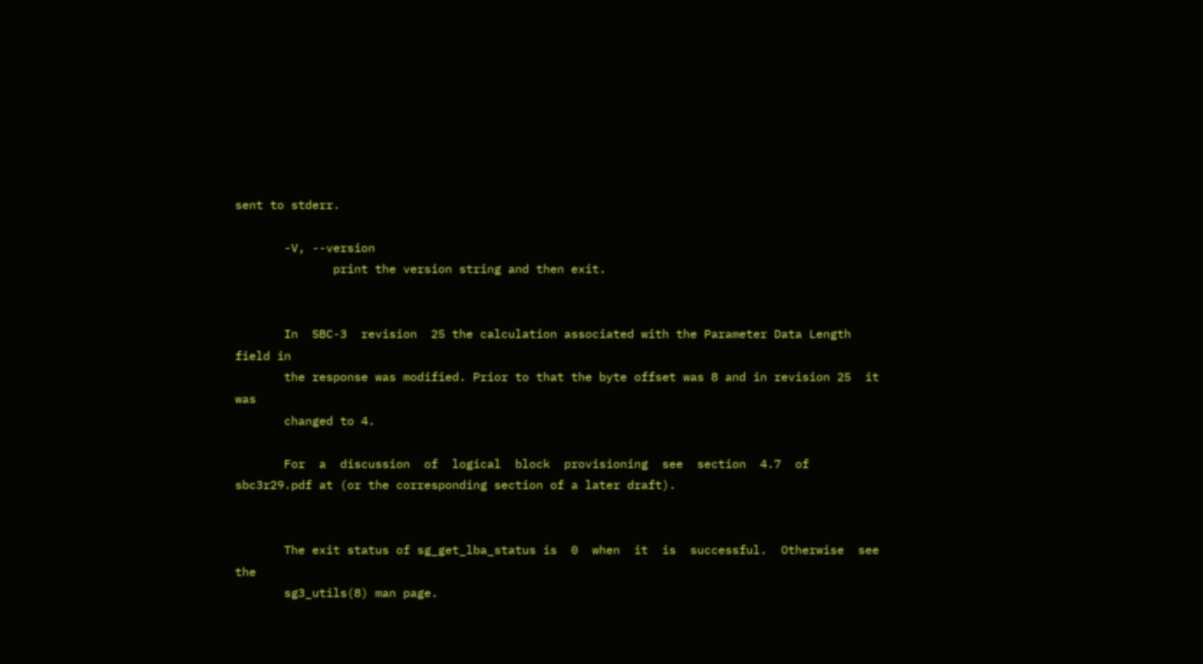sent to stderr.

       -V, --version
              print the version string and then exit.


       In  SBC-3  revision  25 the calculation associated with the Parameter Data Length field in
       the response was modified. Prior to that the byte offset was 8 and in revision 25  it  was
       changed to 4.

       For  a  discussion  of  logical  block  provisioning  see  section  4.7  of sbc3r29.pdf at (or the corresponding section of a later draft).


       The exit status of sg_get_lba_status is  0  when  it  is  successful.  Otherwise  see  the
       sg3_utils(8) man page.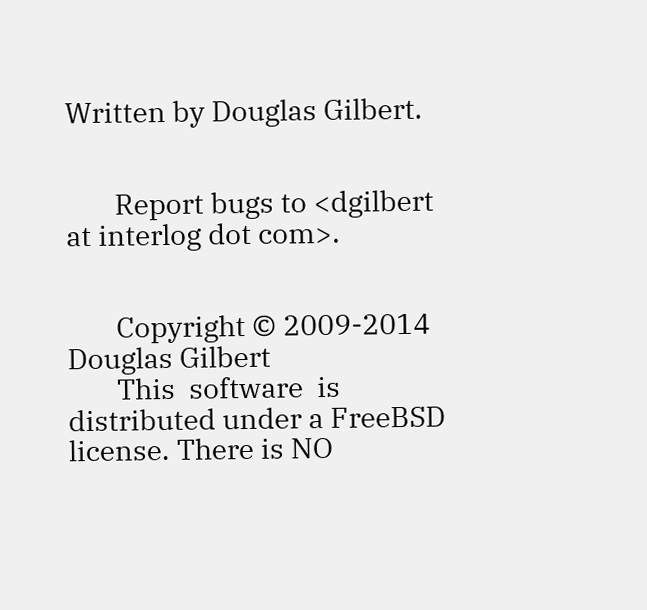Written by Douglas Gilbert.


       Report bugs to <dgilbert at interlog dot com>.


       Copyright © 2009-2014 Douglas Gilbert
       This  software  is distributed under a FreeBSD license. There is NO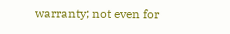warranty; not even for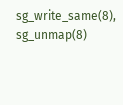sg_write_same(8), sg_unmap(8)